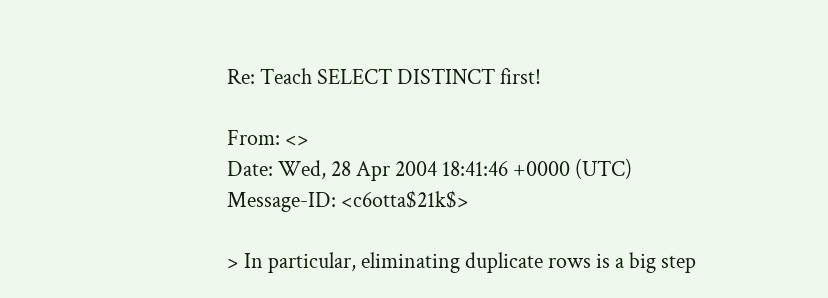Re: Teach SELECT DISTINCT first!

From: <>
Date: Wed, 28 Apr 2004 18:41:46 +0000 (UTC)
Message-ID: <c6otta$21k$>

> In particular, eliminating duplicate rows is a big step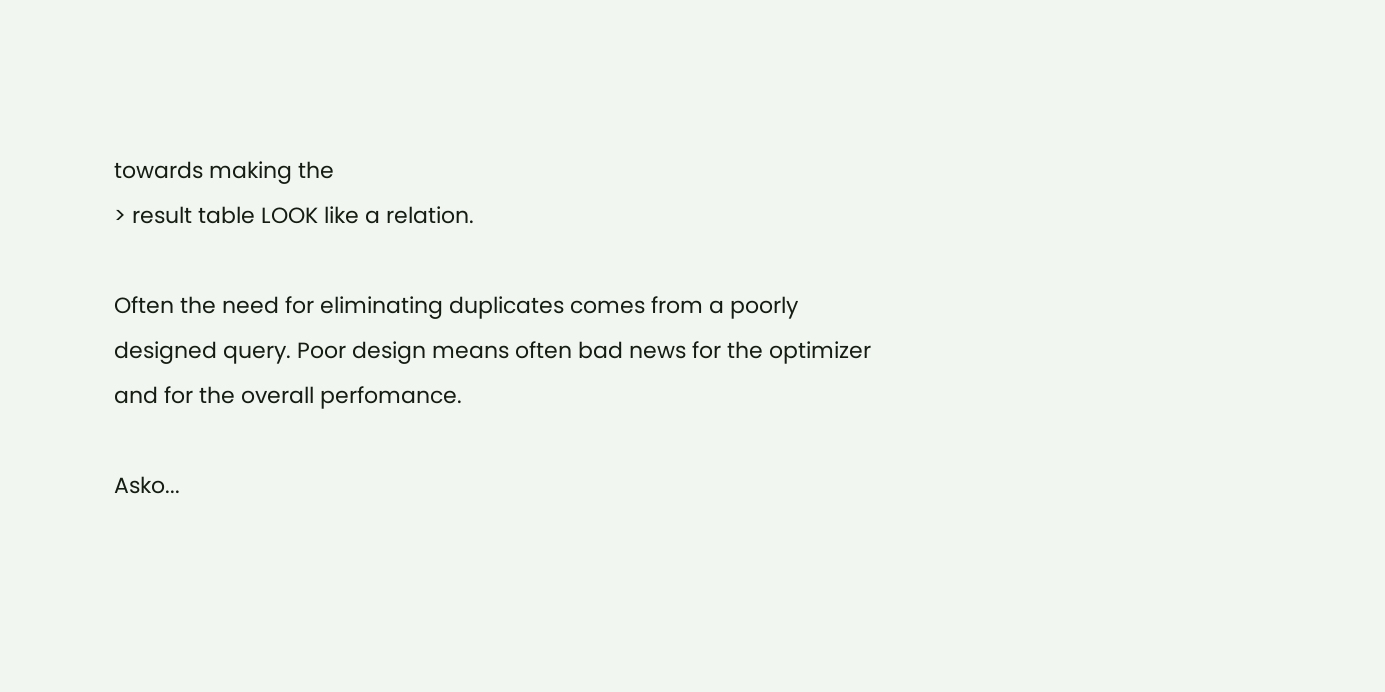towards making the
> result table LOOK like a relation.

Often the need for eliminating duplicates comes from a poorly designed query. Poor design means often bad news for the optimizer and for the overall perfomance.

Asko...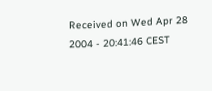Received on Wed Apr 28 2004 - 20:41:46 CEST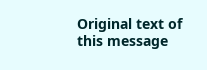Original text of this message